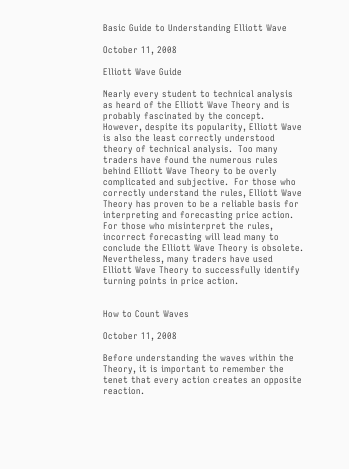Basic Guide to Understanding Elliott Wave

October 11, 2008

Elliott Wave Guide

Nearly every student to technical analysis as heard of the Elliott Wave Theory and is probably fascinated by the concept.  However, despite its popularity, Elliott Wave is also the least correctly understood theory of technical analysis.  Too many traders have found the numerous rules behind Elliott Wave Theory to be overly complicated and subjective.  For those who correctly understand the rules, Elliott Wave Theory has proven to be a reliable basis for interpreting and forecasting price action.  For those who misinterpret the rules, incorrect forecasting will lead many to conclude the Elliott Wave Theory is obsolete.  Nevertheless, many traders have used Elliott Wave Theory to successfully identify turning points in price action.


How to Count Waves

October 11, 2008

Before understanding the waves within the Theory, it is important to remember the tenet that every action creates an opposite reaction.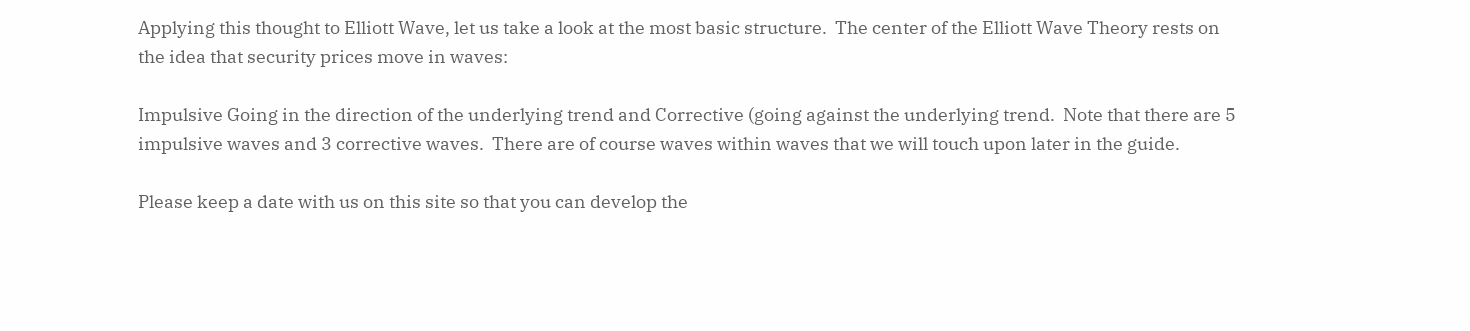Applying this thought to Elliott Wave, let us take a look at the most basic structure.  The center of the Elliott Wave Theory rests on the idea that security prices move in waves:

Impulsive Going in the direction of the underlying trend and Corrective (going against the underlying trend.  Note that there are 5 impulsive waves and 3 corrective waves.  There are of course waves within waves that we will touch upon later in the guide.

Please keep a date with us on this site so that you can develop the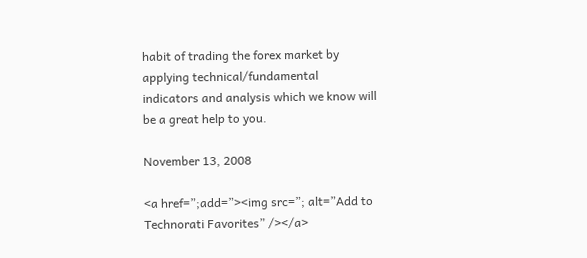habit of trading the forex market by applying technical/fundamental indicators and analysis which we know will be a great help to you.

November 13, 2008

<a href=”;add=”><img src=”; alt=”Add to Technorati Favorites” /></a>